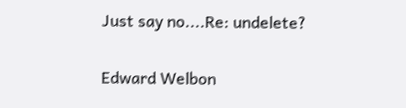Just say no....Re: undelete?

Edward Welbon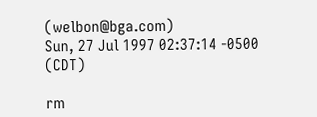(welbon@bga.com)
Sun, 27 Jul 1997 02:37:14 -0500 (CDT)

rm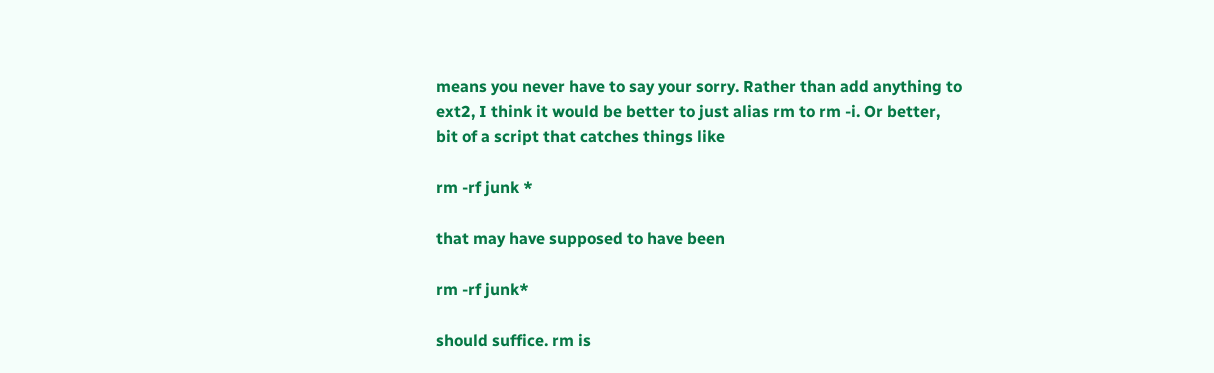means you never have to say your sorry. Rather than add anything to
ext2, I think it would be better to just alias rm to rm -i. Or better,
bit of a script that catches things like

rm -rf junk *

that may have supposed to have been

rm -rf junk*

should suffice. rm is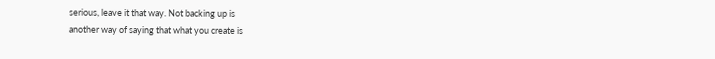serious, leave it that way. Not backing up is
another way of saying that what you create is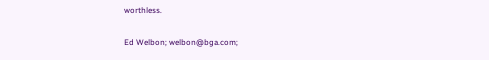worthless.

Ed Welbon; welbon@bga.com;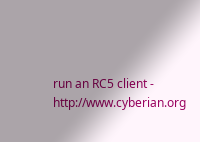run an RC5 client - http://www.cyberian.org